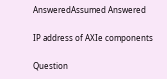AnsweredAssumed Answered

IP address of AXIe components

Question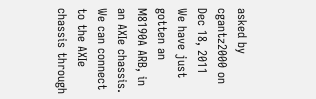asked by cgantz2000 on Dec 18, 2011
We have just gotten an M8190A ARB, in an AXIe chassis. We can connect to the AXIe chassis through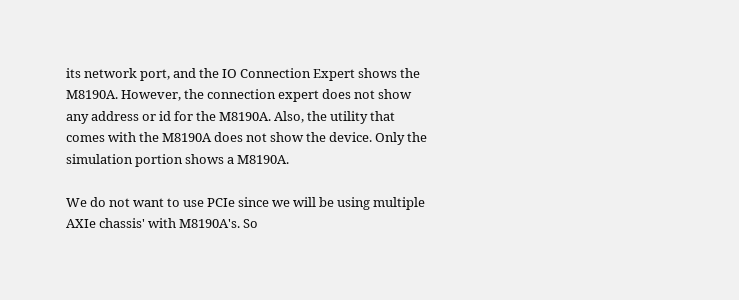its network port, and the IO Connection Expert shows the M8190A. However, the connection expert does not show any address or id for the M8190A. Also, the utility that comes with the M8190A does not show the device. Only the simulation portion shows a M8190A.

We do not want to use PCIe since we will be using multiple AXIe chassis' with M8190A's. So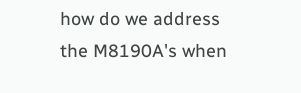how do we address the M8190A's when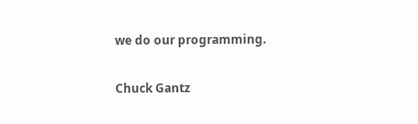we do our programming.


Chuck Gantz